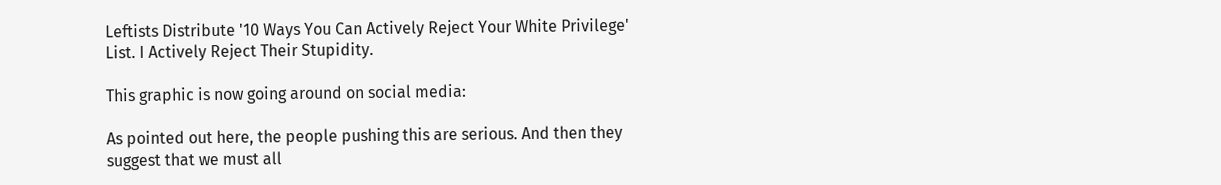Leftists Distribute '10 Ways You Can Actively Reject Your White Privilege' List. I Actively Reject Their Stupidity.

This graphic is now going around on social media:

As pointed out here, the people pushing this are serious. And then they suggest that we must all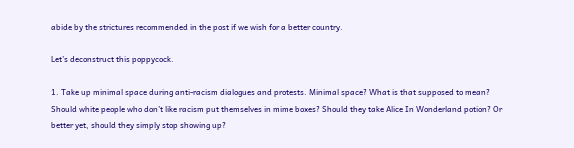abide by the strictures recommended in the post if we wish for a better country.

Let’s deconstruct this poppycock.

1. Take up minimal space during anti-racism dialogues and protests. Minimal space? What is that supposed to mean? Should white people who don’t like racism put themselves in mime boxes? Should they take Alice In Wonderland potion? Or better yet, should they simply stop showing up?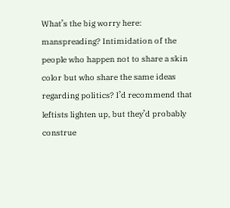What’s the big worry here: manspreading? Intimidation of the people who happen not to share a skin color but who share the same ideas regarding politics? I’d recommend that leftists lighten up, but they’d probably construe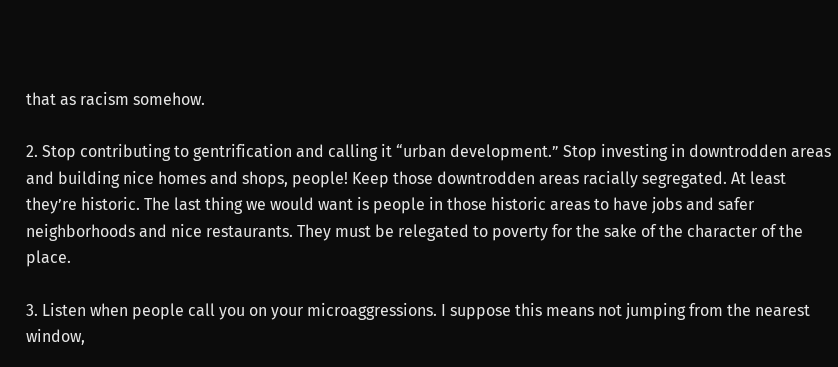that as racism somehow.

2. Stop contributing to gentrification and calling it “urban development.” Stop investing in downtrodden areas and building nice homes and shops, people! Keep those downtrodden areas racially segregated. At least they’re historic. The last thing we would want is people in those historic areas to have jobs and safer neighborhoods and nice restaurants. They must be relegated to poverty for the sake of the character of the place.

3. Listen when people call you on your microaggressions. I suppose this means not jumping from the nearest window,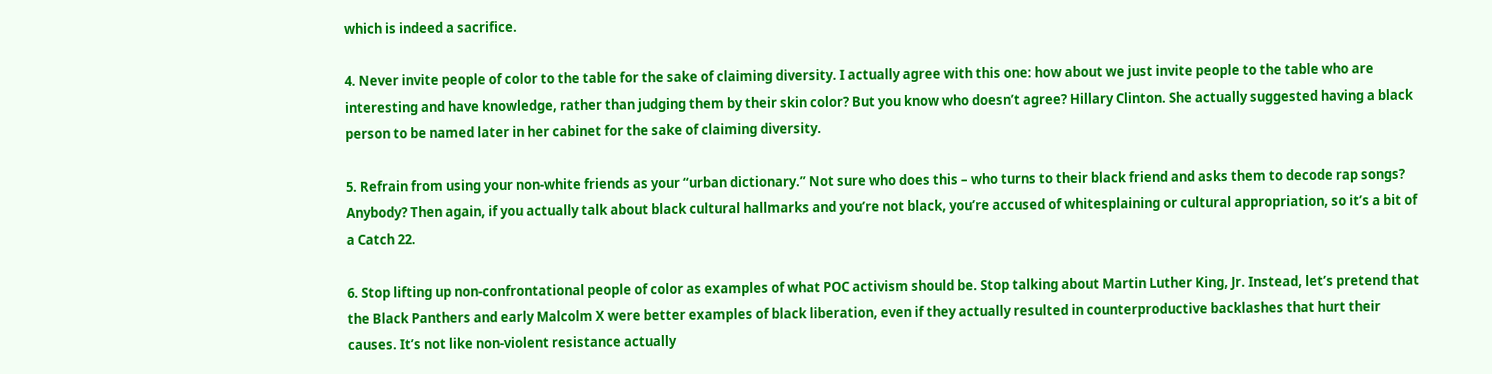which is indeed a sacrifice.

4. Never invite people of color to the table for the sake of claiming diversity. I actually agree with this one: how about we just invite people to the table who are interesting and have knowledge, rather than judging them by their skin color? But you know who doesn’t agree? Hillary Clinton. She actually suggested having a black person to be named later in her cabinet for the sake of claiming diversity.

5. Refrain from using your non-white friends as your “urban dictionary.” Not sure who does this – who turns to their black friend and asks them to decode rap songs? Anybody? Then again, if you actually talk about black cultural hallmarks and you’re not black, you’re accused of whitesplaining or cultural appropriation, so it’s a bit of a Catch 22.

6. Stop lifting up non-confrontational people of color as examples of what POC activism should be. Stop talking about Martin Luther King, Jr. Instead, let’s pretend that the Black Panthers and early Malcolm X were better examples of black liberation, even if they actually resulted in counterproductive backlashes that hurt their causes. It’s not like non-violent resistance actually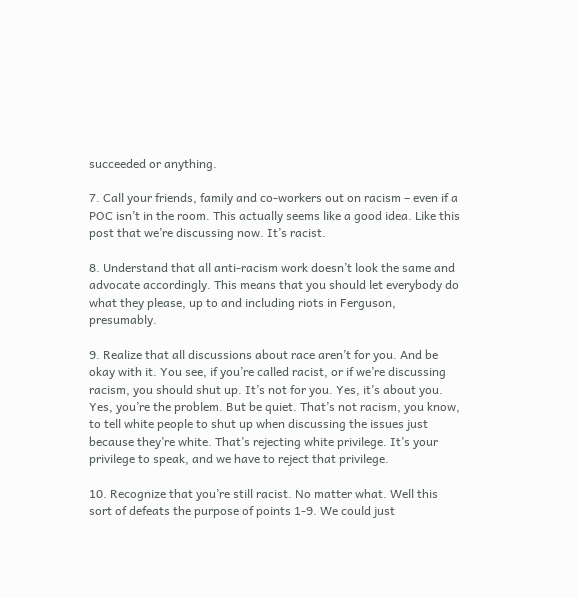succeeded or anything.

7. Call your friends, family and co-workers out on racism – even if a POC isn’t in the room. This actually seems like a good idea. Like this post that we’re discussing now. It’s racist.

8. Understand that all anti-racism work doesn’t look the same and advocate accordingly. This means that you should let everybody do what they please, up to and including riots in Ferguson, presumably.

9. Realize that all discussions about race aren’t for you. And be okay with it. You see, if you’re called racist, or if we’re discussing racism, you should shut up. It’s not for you. Yes, it’s about you. Yes, you’re the problem. But be quiet. That’s not racism, you know, to tell white people to shut up when discussing the issues just because they’re white. That’s rejecting white privilege. It’s your privilege to speak, and we have to reject that privilege.

10. Recognize that you’re still racist. No matter what. Well this sort of defeats the purpose of points 1-9. We could just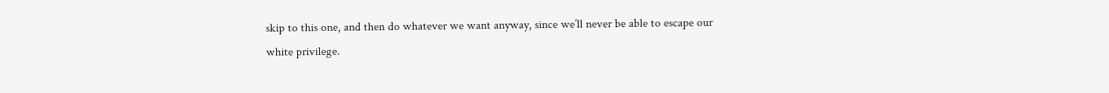skip to this one, and then do whatever we want anyway, since we’ll never be able to escape our white privilege.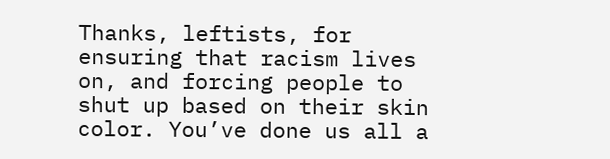Thanks, leftists, for ensuring that racism lives on, and forcing people to shut up based on their skin color. You’ve done us all a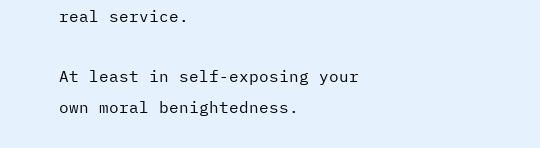real service.

At least in self-exposing your own moral benightedness.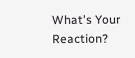What's Your Reaction?